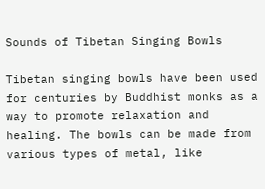Sounds of Tibetan Singing Bowls

Tibetan singing bowls have been used for centuries by Buddhist monks as a way to promote relaxation and healing. The bowls can be made from various types of metal, like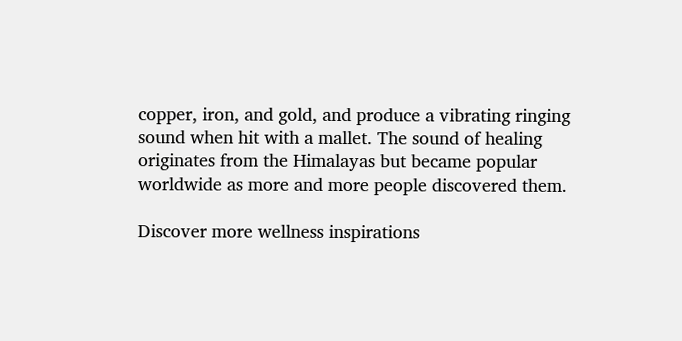copper, iron, and gold, and produce a vibrating ringing sound when hit with a mallet. The sound of healing originates from the Himalayas but became popular worldwide as more and more people discovered them.

Discover more wellness inspirations